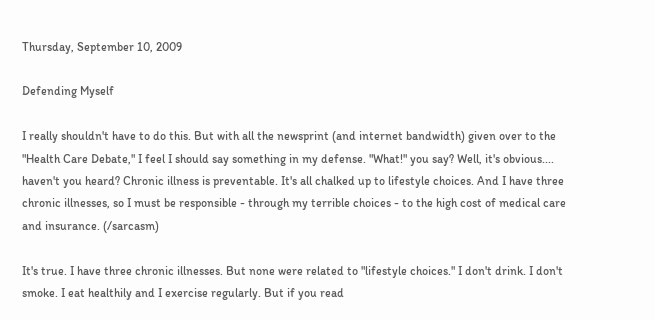Thursday, September 10, 2009

Defending Myself

I really shouldn't have to do this. But with all the newsprint (and internet bandwidth) given over to the "Health Care Debate," I feel I should say something in my defense. "What!" you say? Well, it's obvious.... haven't you heard? Chronic illness is preventable. It's all chalked up to lifestyle choices. And I have three chronic illnesses, so I must be responsible - through my terrible choices - to the high cost of medical care and insurance. (/sarcasm)

It's true. I have three chronic illnesses. But none were related to "lifestyle choices." I don't drink. I don't smoke. I eat healthily and I exercise regularly. But if you read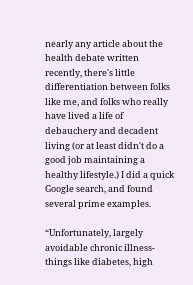nearly any article about the health debate written recently, there's little differentiation between folks like me, and folks who really have lived a life of debauchery and decadent living (or at least didn't do a good job maintaining a healthy lifestyle.) I did a quick Google search, and found several prime examples.

“Unfortunately, largely avoidable chronic illness- things like diabetes, high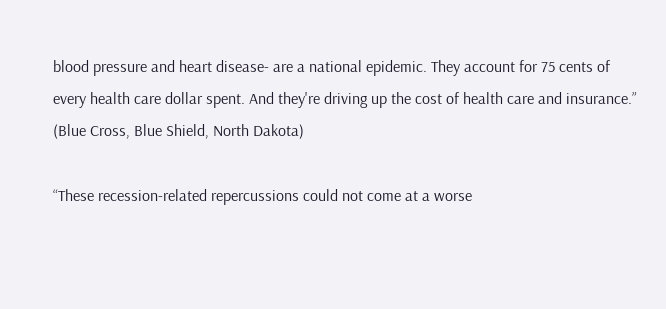blood pressure and heart disease- are a national epidemic. They account for 75 cents of every health care dollar spent. And they're driving up the cost of health care and insurance.” (Blue Cross, Blue Shield, North Dakota)

“These recession-related repercussions could not come at a worse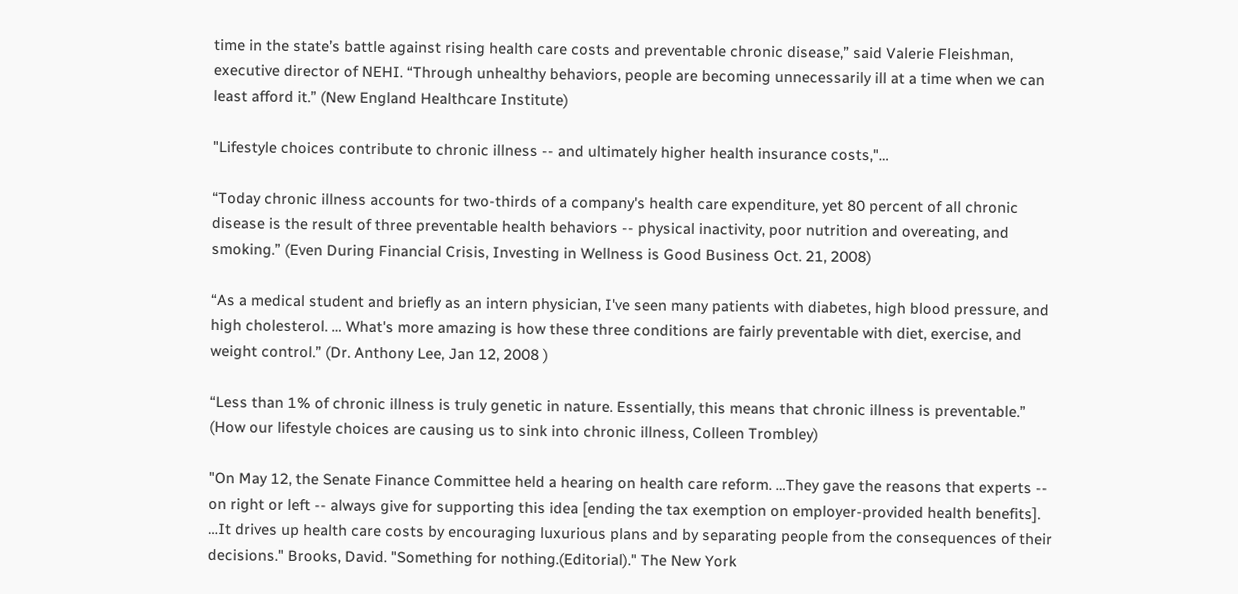time in the state’s battle against rising health care costs and preventable chronic disease,” said Valerie Fleishman, executive director of NEHI. “Through unhealthy behaviors, people are becoming unnecessarily ill at a time when we can least afford it.” (New England Healthcare Institute)

"Lifestyle choices contribute to chronic illness -- and ultimately higher health insurance costs,"…

“Today chronic illness accounts for two-thirds of a company's health care expenditure, yet 80 percent of all chronic disease is the result of three preventable health behaviors -- physical inactivity, poor nutrition and overeating, and smoking.” (Even During Financial Crisis, Investing in Wellness is Good Business Oct. 21, 2008)

“As a medical student and briefly as an intern physician, I've seen many patients with diabetes, high blood pressure, and high cholesterol. … What's more amazing is how these three conditions are fairly preventable with diet, exercise, and weight control.” (Dr. Anthony Lee, Jan 12, 2008 )

“Less than 1% of chronic illness is truly genetic in nature. Essentially, this means that chronic illness is preventable.” (How our lifestyle choices are causing us to sink into chronic illness, Colleen Trombley)

"On May 12, the Senate Finance Committee held a hearing on health care reform. …They gave the reasons that experts -- on right or left -- always give for supporting this idea [ending the tax exemption on employer-provided health benefits]. …It drives up health care costs by encouraging luxurious plans and by separating people from the consequences of their decisions." Brooks, David. "Something for nothing.(Editorial)." The New York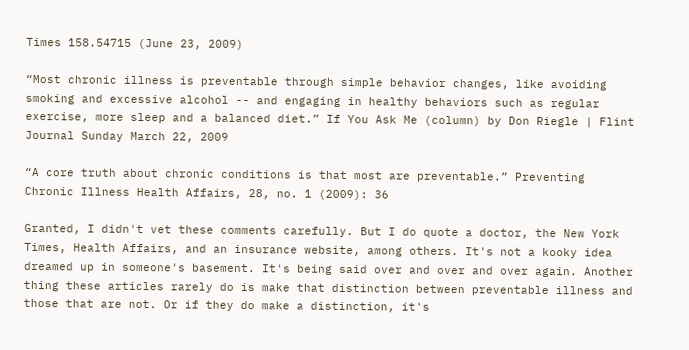Times 158.54715 (June 23, 2009)

“Most chronic illness is preventable through simple behavior changes, like avoiding smoking and excessive alcohol -- and engaging in healthy behaviors such as regular exercise, more sleep and a balanced diet.” If You Ask Me (column) by Don Riegle | Flint Journal Sunday March 22, 2009

“A core truth about chronic conditions is that most are preventable.” Preventing Chronic Illness Health Affairs, 28, no. 1 (2009): 36

Granted, I didn't vet these comments carefully. But I do quote a doctor, the New York Times, Health Affairs, and an insurance website, among others. It's not a kooky idea dreamed up in someone's basement. It's being said over and over and over again. Another thing these articles rarely do is make that distinction between preventable illness and those that are not. Or if they do make a distinction, it's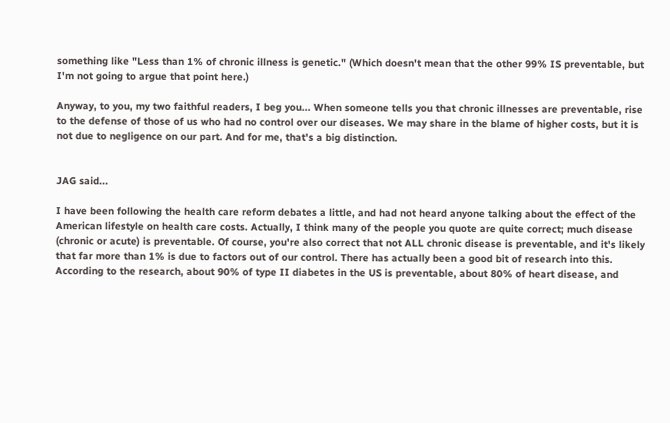something like "Less than 1% of chronic illness is genetic." (Which doesn't mean that the other 99% IS preventable, but I'm not going to argue that point here.)

Anyway, to you, my two faithful readers, I beg you... When someone tells you that chronic illnesses are preventable, rise to the defense of those of us who had no control over our diseases. We may share in the blame of higher costs, but it is not due to negligence on our part. And for me, that's a big distinction.


JAG said...

I have been following the health care reform debates a little, and had not heard anyone talking about the effect of the American lifestyle on health care costs. Actually, I think many of the people you quote are quite correct; much disease (chronic or acute) is preventable. Of course, you're also correct that not ALL chronic disease is preventable, and it's likely that far more than 1% is due to factors out of our control. There has actually been a good bit of research into this. According to the research, about 90% of type II diabetes in the US is preventable, about 80% of heart disease, and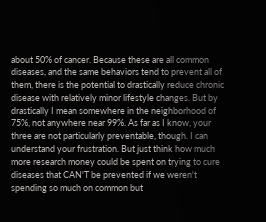about 50% of cancer. Because these are all common diseases, and the same behaviors tend to prevent all of them, there is the potential to drastically reduce chronic disease with relatively minor lifestyle changes. But by drastically I mean somewhere in the neighborhood of 75%, not anywhere near 99%. As far as I know, your three are not particularly preventable, though. I can understand your frustration. But just think how much more research money could be spent on trying to cure diseases that CAN'T be prevented if we weren't spending so much on common but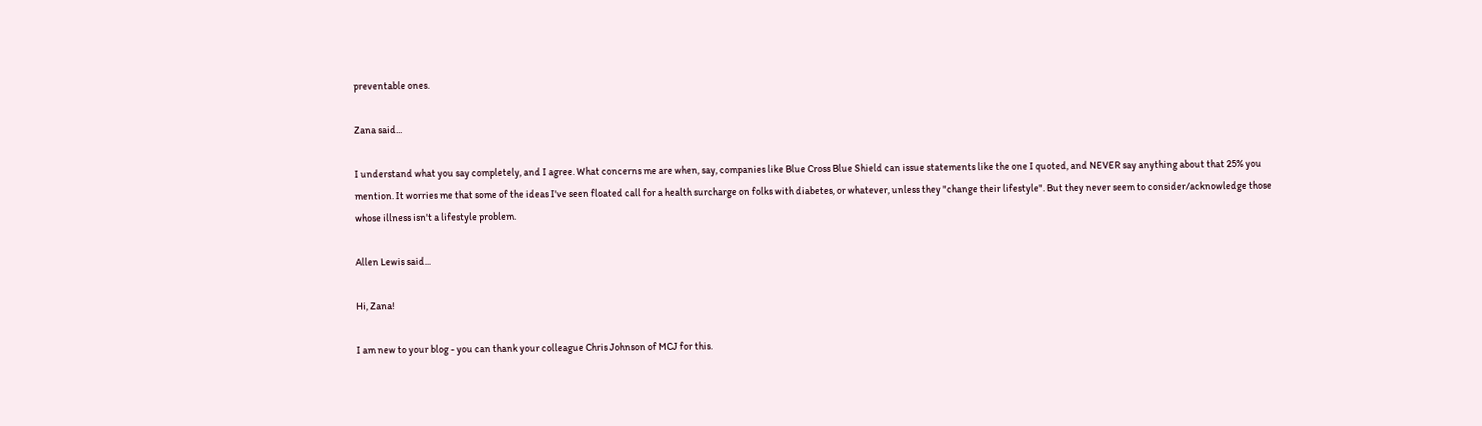preventable ones.

Zana said...

I understand what you say completely, and I agree. What concerns me are when, say, companies like Blue Cross Blue Shield can issue statements like the one I quoted, and NEVER say anything about that 25% you mention. It worries me that some of the ideas I've seen floated call for a health surcharge on folks with diabetes, or whatever, unless they "change their lifestyle". But they never seem to consider/acknowledge those whose illness isn't a lifestyle problem.

Allen Lewis said...

Hi, Zana!

I am new to your blog - you can thank your colleague Chris Johnson of MCJ for this.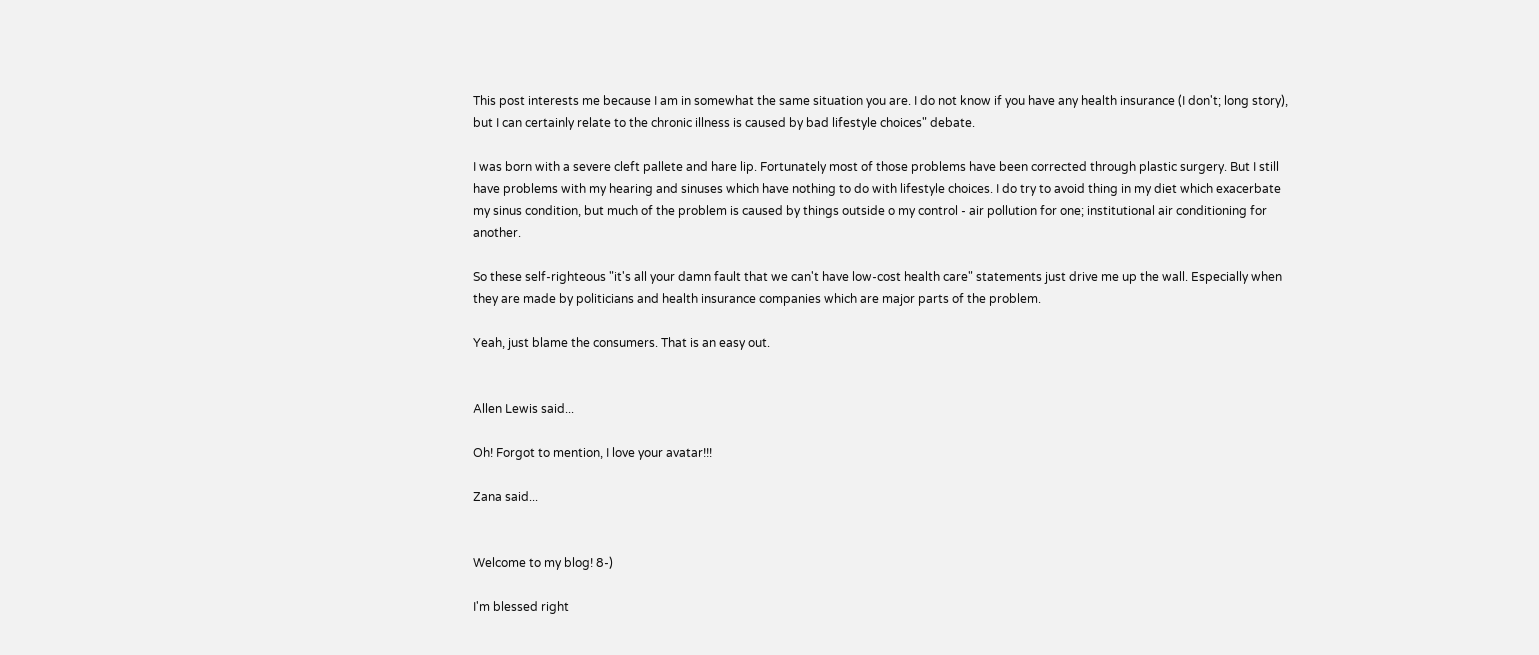This post interests me because I am in somewhat the same situation you are. I do not know if you have any health insurance (I don't; long story), but I can certainly relate to the chronic illness is caused by bad lifestyle choices" debate.

I was born with a severe cleft pallete and hare lip. Fortunately most of those problems have been corrected through plastic surgery. But I still have problems with my hearing and sinuses which have nothing to do with lifestyle choices. I do try to avoid thing in my diet which exacerbate my sinus condition, but much of the problem is caused by things outside o my control - air pollution for one; institutional air conditioning for another.

So these self-righteous "it's all your damn fault that we can't have low-cost health care" statements just drive me up the wall. Especially when they are made by politicians and health insurance companies which are major parts of the problem.

Yeah, just blame the consumers. That is an easy out.


Allen Lewis said...

Oh! Forgot to mention, I love your avatar!!!

Zana said...


Welcome to my blog! 8-)

I'm blessed right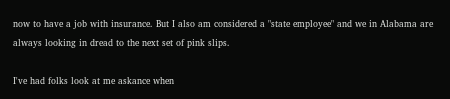now to have a job with insurance. But I also am considered a "state employee" and we in Alabama are always looking in dread to the next set of pink slips.

I've had folks look at me askance when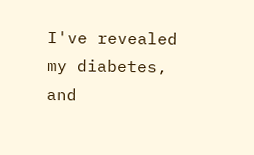I've revealed my diabetes, and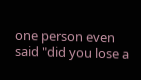one person even said "did you lose a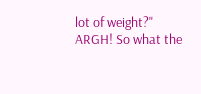lot of weight?" ARGH! So what the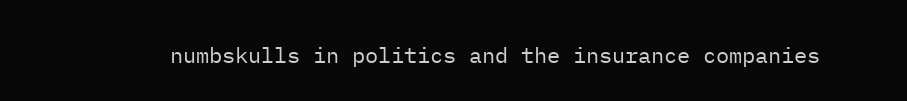numbskulls in politics and the insurance companies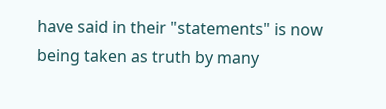have said in their "statements" is now being taken as truth by many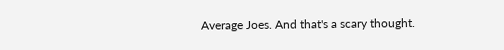Average Joes. And that's a scary thought.